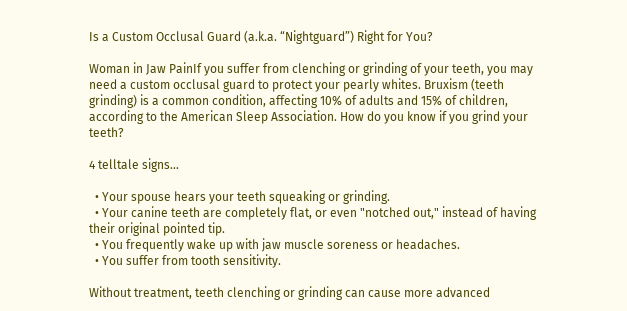Is a Custom Occlusal Guard (a.k.a. “Nightguard”) Right for You?

Woman in Jaw PainIf you suffer from clenching or grinding of your teeth, you may need a custom occlusal guard to protect your pearly whites. Bruxism (teeth grinding) is a common condition, affecting 10% of adults and 15% of children, according to the American Sleep Association. How do you know if you grind your teeth?

4 telltale signs...

  • Your spouse hears your teeth squeaking or grinding.
  • Your canine teeth are completely flat, or even "notched out," instead of having their original pointed tip.
  • You frequently wake up with jaw muscle soreness or headaches.
  • You suffer from tooth sensitivity.

Without treatment, teeth clenching or grinding can cause more advanced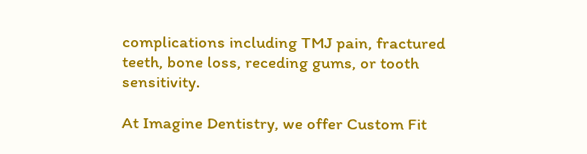complications including TMJ pain, fractured teeth, bone loss, receding gums, or tooth sensitivity.

At Imagine Dentistry, we offer Custom Fit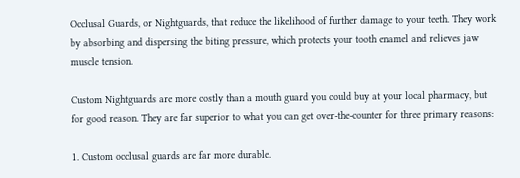Occlusal Guards, or Nightguards, that reduce the likelihood of further damage to your teeth. They work by absorbing and dispersing the biting pressure, which protects your tooth enamel and relieves jaw muscle tension.

Custom Nightguards are more costly than a mouth guard you could buy at your local pharmacy, but for good reason. They are far superior to what you can get over-the-counter for three primary reasons:

1. Custom occlusal guards are far more durable.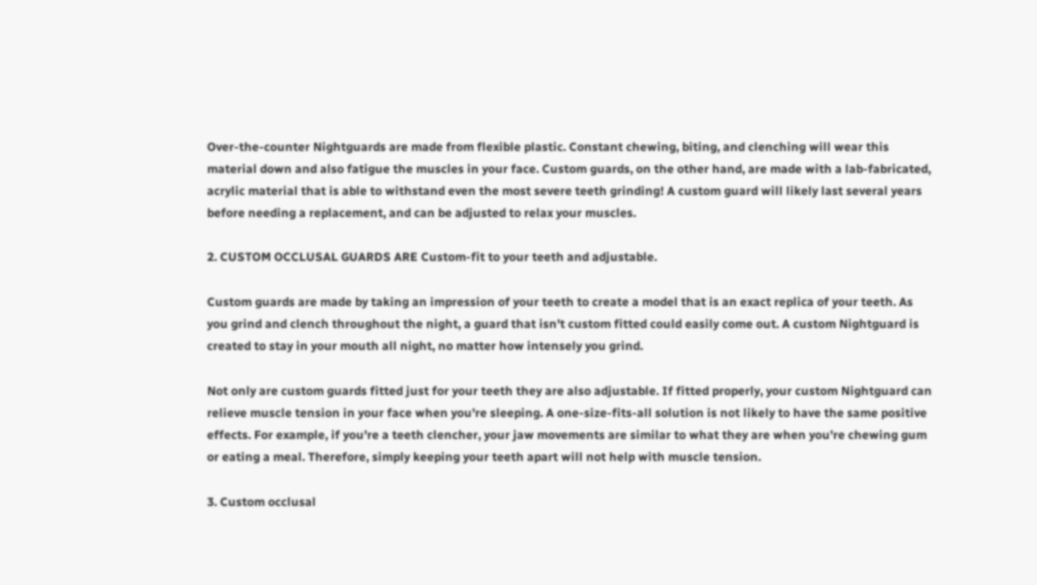Over-the-counter Nightguards are made from flexible plastic. Constant chewing, biting, and clenching will wear this material down and also fatigue the muscles in your face. Custom guards, on the other hand, are made with a lab-fabricated, acrylic material that is able to withstand even the most severe teeth grinding! A custom guard will likely last several years before needing a replacement, and can be adjusted to relax your muscles.

2. CUSTOM OCCLUSAL GUARDS ARE Custom-fit to your teeth and adjustable.

Custom guards are made by taking an impression of your teeth to create a model that is an exact replica of your teeth. As you grind and clench throughout the night, a guard that isn't custom fitted could easily come out. A custom Nightguard is created to stay in your mouth all night, no matter how intensely you grind.

Not only are custom guards fitted just for your teeth they are also adjustable. If fitted properly, your custom Nightguard can relieve muscle tension in your face when you're sleeping. A one-size-fits-all solution is not likely to have the same positive effects. For example, if you're a teeth clencher, your jaw movements are similar to what they are when you're chewing gum or eating a meal. Therefore, simply keeping your teeth apart will not help with muscle tension.

3. Custom occlusal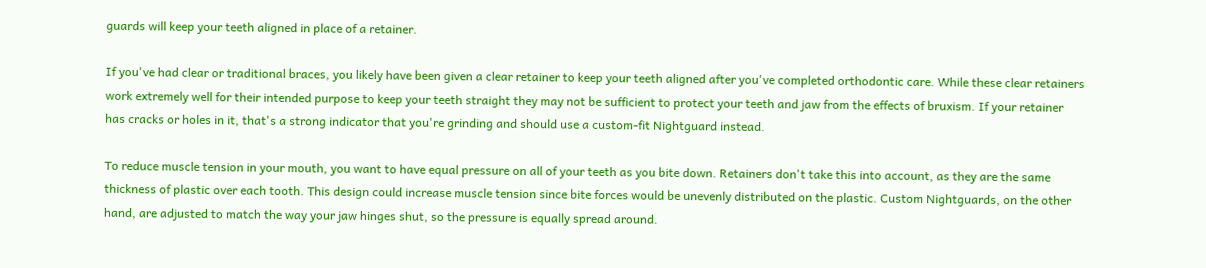guards will keep your teeth aligned in place of a retainer.

If you've had clear or traditional braces, you likely have been given a clear retainer to keep your teeth aligned after you've completed orthodontic care. While these clear retainers work extremely well for their intended purpose to keep your teeth straight they may not be sufficient to protect your teeth and jaw from the effects of bruxism. If your retainer has cracks or holes in it, that's a strong indicator that you're grinding and should use a custom-fit Nightguard instead.

To reduce muscle tension in your mouth, you want to have equal pressure on all of your teeth as you bite down. Retainers don't take this into account, as they are the same thickness of plastic over each tooth. This design could increase muscle tension since bite forces would be unevenly distributed on the plastic. Custom Nightguards, on the other hand, are adjusted to match the way your jaw hinges shut, so the pressure is equally spread around.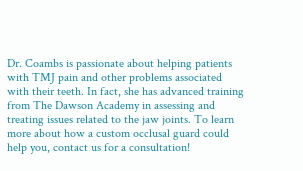Dr. Coambs is passionate about helping patients with TMJ pain and other problems associated with their teeth. In fact, she has advanced training from The Dawson Academy in assessing and treating issues related to the jaw joints. To learn more about how a custom occlusal guard could help you, contact us for a consultation!